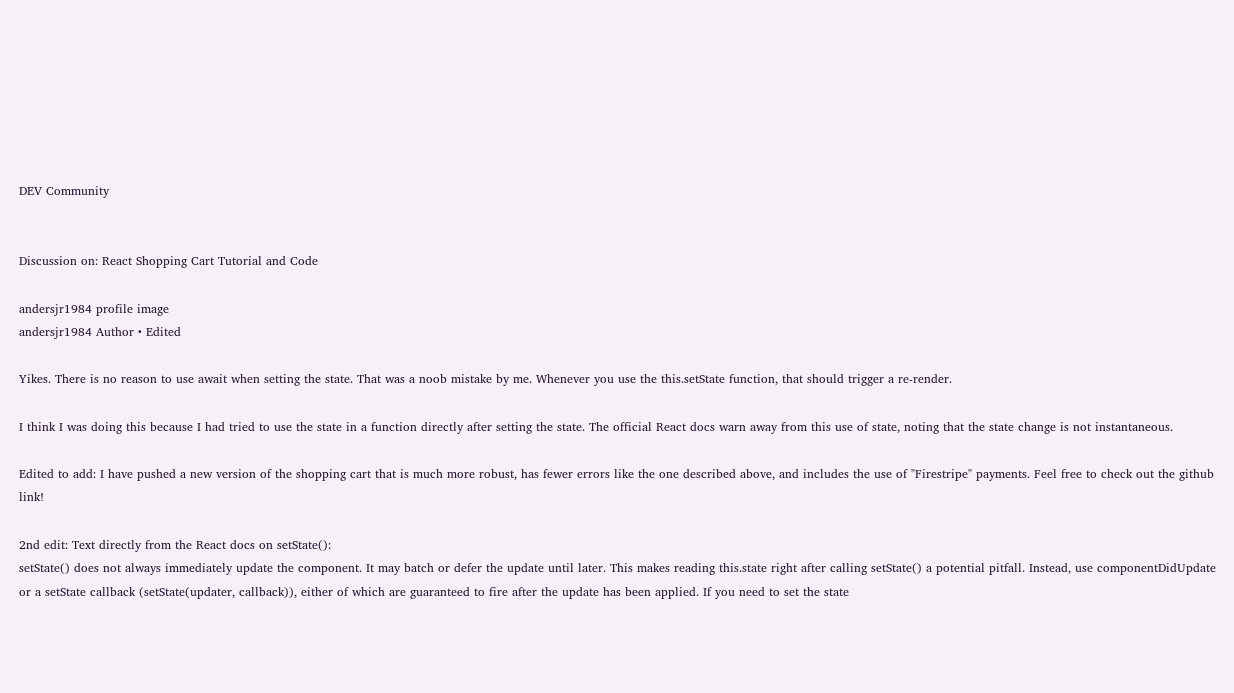DEV Community


Discussion on: React Shopping Cart Tutorial and Code

andersjr1984 profile image
andersjr1984 Author • Edited

Yikes. There is no reason to use await when setting the state. That was a noob mistake by me. Whenever you use the this.setState function, that should trigger a re-render.

I think I was doing this because I had tried to use the state in a function directly after setting the state. The official React docs warn away from this use of state, noting that the state change is not instantaneous.

Edited to add: I have pushed a new version of the shopping cart that is much more robust, has fewer errors like the one described above, and includes the use of "Firestripe" payments. Feel free to check out the github link!

2nd edit: Text directly from the React docs on setState():
setState() does not always immediately update the component. It may batch or defer the update until later. This makes reading this.state right after calling setState() a potential pitfall. Instead, use componentDidUpdate or a setState callback (setState(updater, callback)), either of which are guaranteed to fire after the update has been applied. If you need to set the state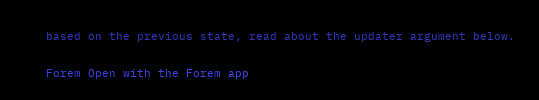based on the previous state, read about the updater argument below.

Forem Open with the Forem app